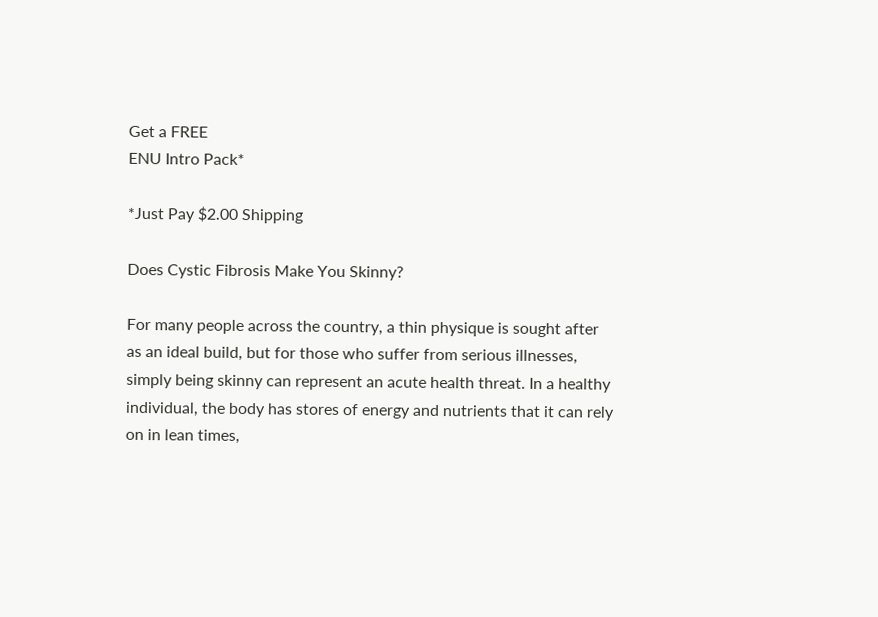Get a FREE
ENU Intro Pack*

*Just Pay $2.00 Shipping

Does Cystic Fibrosis Make You Skinny?

For many people across the country, a thin physique is sought after as an ideal build, but for those who suffer from serious illnesses, simply being skinny can represent an acute health threat. In a healthy individual, the body has stores of energy and nutrients that it can rely on in lean times,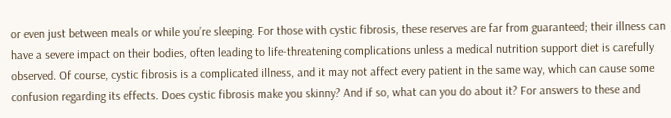or even just between meals or while you’re sleeping. For those with cystic fibrosis, these reserves are far from guaranteed; their illness can have a severe impact on their bodies, often leading to life-threatening complications unless a medical nutrition support diet is carefully observed. Of course, cystic fibrosis is a complicated illness, and it may not affect every patient in the same way, which can cause some confusion regarding its effects. Does cystic fibrosis make you skinny? And if so, what can you do about it? For answers to these and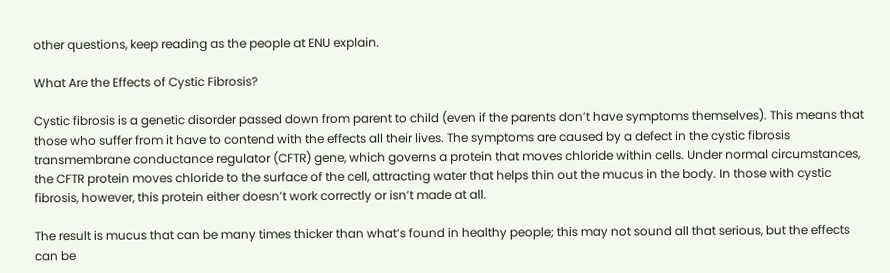other questions, keep reading as the people at ENU explain.

What Are the Effects of Cystic Fibrosis?

Cystic fibrosis is a genetic disorder passed down from parent to child (even if the parents don’t have symptoms themselves). This means that those who suffer from it have to contend with the effects all their lives. The symptoms are caused by a defect in the cystic fibrosis transmembrane conductance regulator (CFTR) gene, which governs a protein that moves chloride within cells. Under normal circumstances, the CFTR protein moves chloride to the surface of the cell, attracting water that helps thin out the mucus in the body. In those with cystic fibrosis, however, this protein either doesn’t work correctly or isn’t made at all.

The result is mucus that can be many times thicker than what’s found in healthy people; this may not sound all that serious, but the effects can be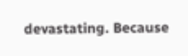devastating. Because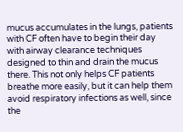mucus accumulates in the lungs, patients with CF often have to begin their day with airway clearance techniques designed to thin and drain the mucus there. This not only helps CF patients breathe more easily, but it can help them avoid respiratory infections as well, since the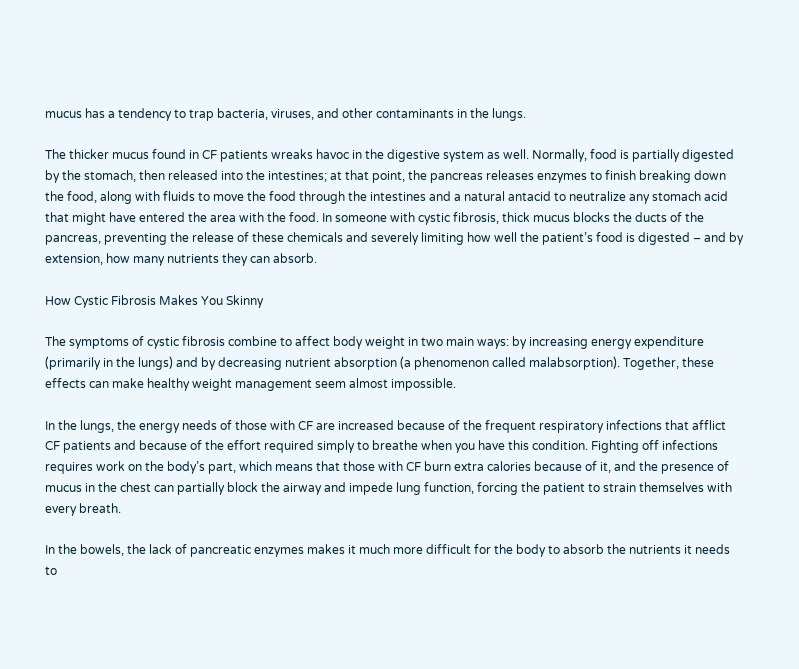mucus has a tendency to trap bacteria, viruses, and other contaminants in the lungs.

The thicker mucus found in CF patients wreaks havoc in the digestive system as well. Normally, food is partially digested by the stomach, then released into the intestines; at that point, the pancreas releases enzymes to finish breaking down the food, along with fluids to move the food through the intestines and a natural antacid to neutralize any stomach acid that might have entered the area with the food. In someone with cystic fibrosis, thick mucus blocks the ducts of the pancreas, preventing the release of these chemicals and severely limiting how well the patient’s food is digested – and by extension, how many nutrients they can absorb.

How Cystic Fibrosis Makes You Skinny

The symptoms of cystic fibrosis combine to affect body weight in two main ways: by increasing energy expenditure (primarily in the lungs) and by decreasing nutrient absorption (a phenomenon called malabsorption). Together, these effects can make healthy weight management seem almost impossible.

In the lungs, the energy needs of those with CF are increased because of the frequent respiratory infections that afflict CF patients and because of the effort required simply to breathe when you have this condition. Fighting off infections requires work on the body’s part, which means that those with CF burn extra calories because of it, and the presence of mucus in the chest can partially block the airway and impede lung function, forcing the patient to strain themselves with every breath.

In the bowels, the lack of pancreatic enzymes makes it much more difficult for the body to absorb the nutrients it needs to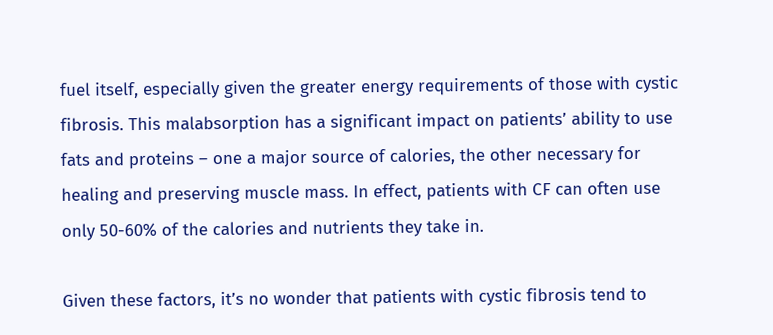fuel itself, especially given the greater energy requirements of those with cystic fibrosis. This malabsorption has a significant impact on patients’ ability to use fats and proteins – one a major source of calories, the other necessary for healing and preserving muscle mass. In effect, patients with CF can often use only 50-60% of the calories and nutrients they take in.

Given these factors, it’s no wonder that patients with cystic fibrosis tend to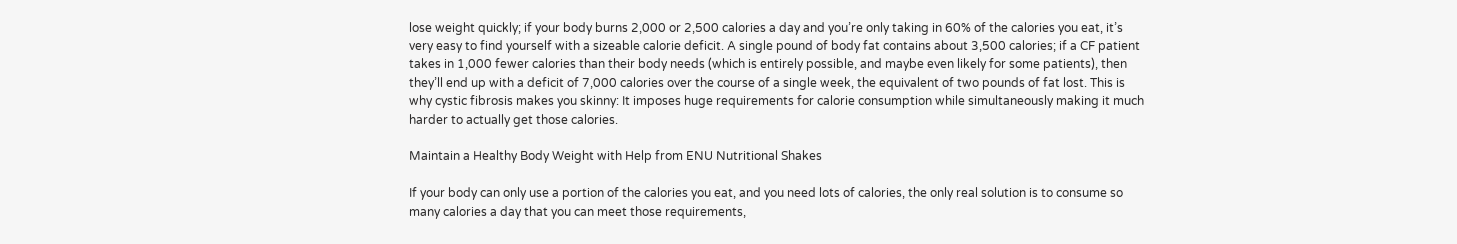lose weight quickly; if your body burns 2,000 or 2,500 calories a day and you’re only taking in 60% of the calories you eat, it’s very easy to find yourself with a sizeable calorie deficit. A single pound of body fat contains about 3,500 calories; if a CF patient takes in 1,000 fewer calories than their body needs (which is entirely possible, and maybe even likely for some patients), then they’ll end up with a deficit of 7,000 calories over the course of a single week, the equivalent of two pounds of fat lost. This is why cystic fibrosis makes you skinny: It imposes huge requirements for calorie consumption while simultaneously making it much harder to actually get those calories.

Maintain a Healthy Body Weight with Help from ENU Nutritional Shakes

If your body can only use a portion of the calories you eat, and you need lots of calories, the only real solution is to consume so many calories a day that you can meet those requirements,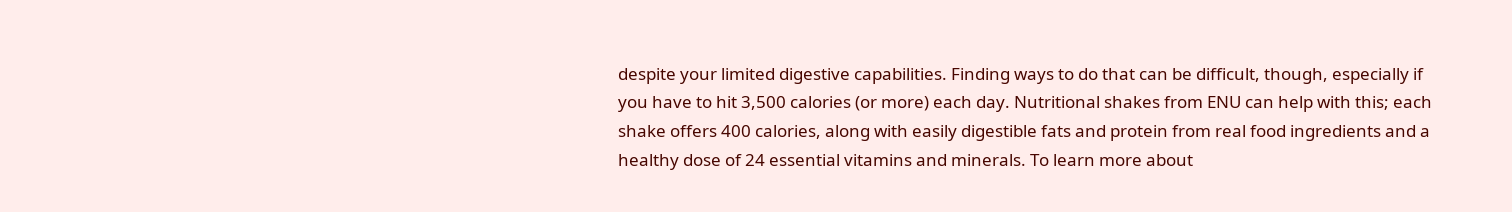despite your limited digestive capabilities. Finding ways to do that can be difficult, though, especially if you have to hit 3,500 calories (or more) each day. Nutritional shakes from ENU can help with this; each shake offers 400 calories, along with easily digestible fats and protein from real food ingredients and a healthy dose of 24 essential vitamins and minerals. To learn more about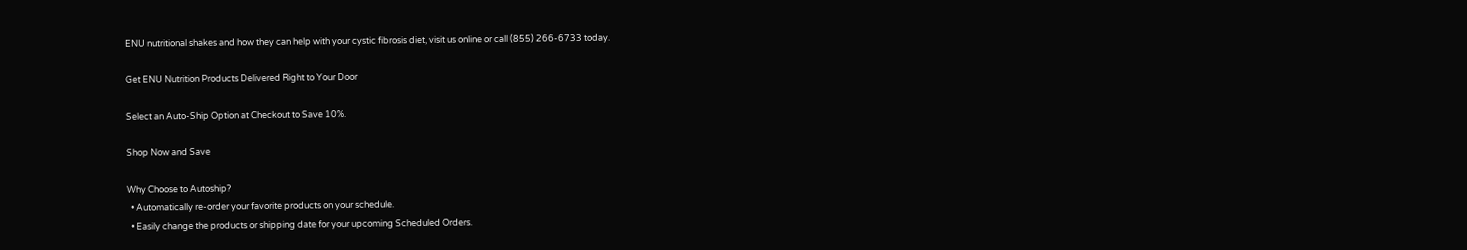ENU nutritional shakes and how they can help with your cystic fibrosis diet, visit us online or call (855) 266-6733 today.

Get ENU Nutrition Products Delivered Right to Your Door

Select an Auto-Ship Option at Checkout to Save 10%.

Shop Now and Save

Why Choose to Autoship?
  • Automatically re-order your favorite products on your schedule.
  • Easily change the products or shipping date for your upcoming Scheduled Orders.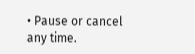• Pause or cancel any time.